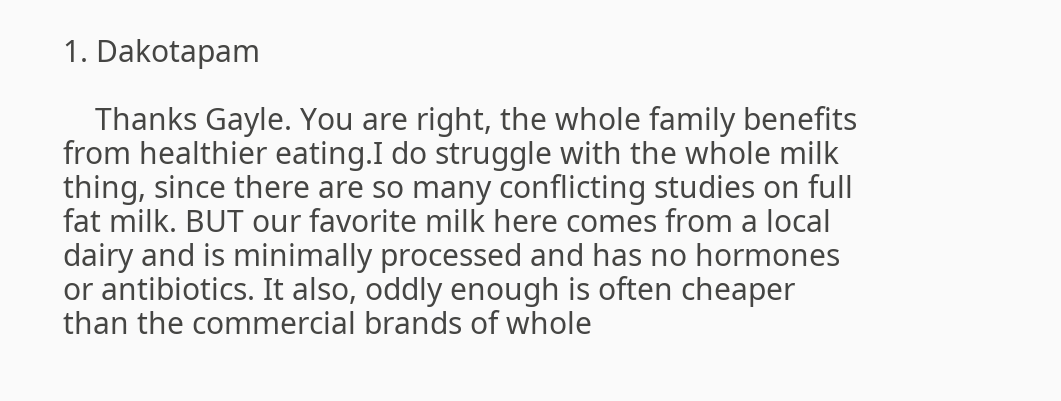1. Dakotapam

    Thanks Gayle. You are right, the whole family benefits from healthier eating.I do struggle with the whole milk thing, since there are so many conflicting studies on full fat milk. BUT our favorite milk here comes from a local dairy and is minimally processed and has no hormones or antibiotics. It also, oddly enough is often cheaper than the commercial brands of whole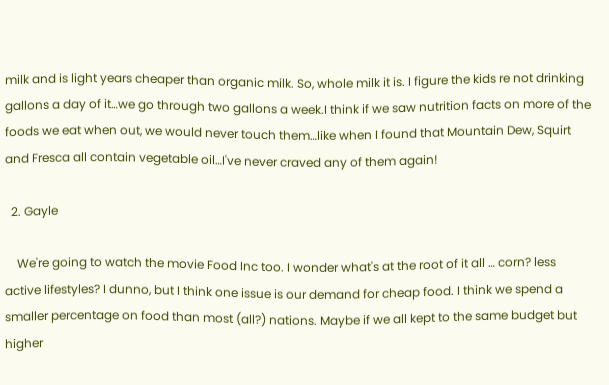milk and is light years cheaper than organic milk. So, whole milk it is. I figure the kids re not drinking gallons a day of it…we go through two gallons a week.I think if we saw nutrition facts on more of the foods we eat when out, we would never touch them…like when I found that Mountain Dew, Squirt and Fresca all contain vegetable oil…I've never craved any of them again!

  2. Gayle

    We're going to watch the movie Food Inc too. I wonder what's at the root of it all … corn? less active lifestyles? I dunno, but I think one issue is our demand for cheap food. I think we spend a smaller percentage on food than most (all?) nations. Maybe if we all kept to the same budget but higher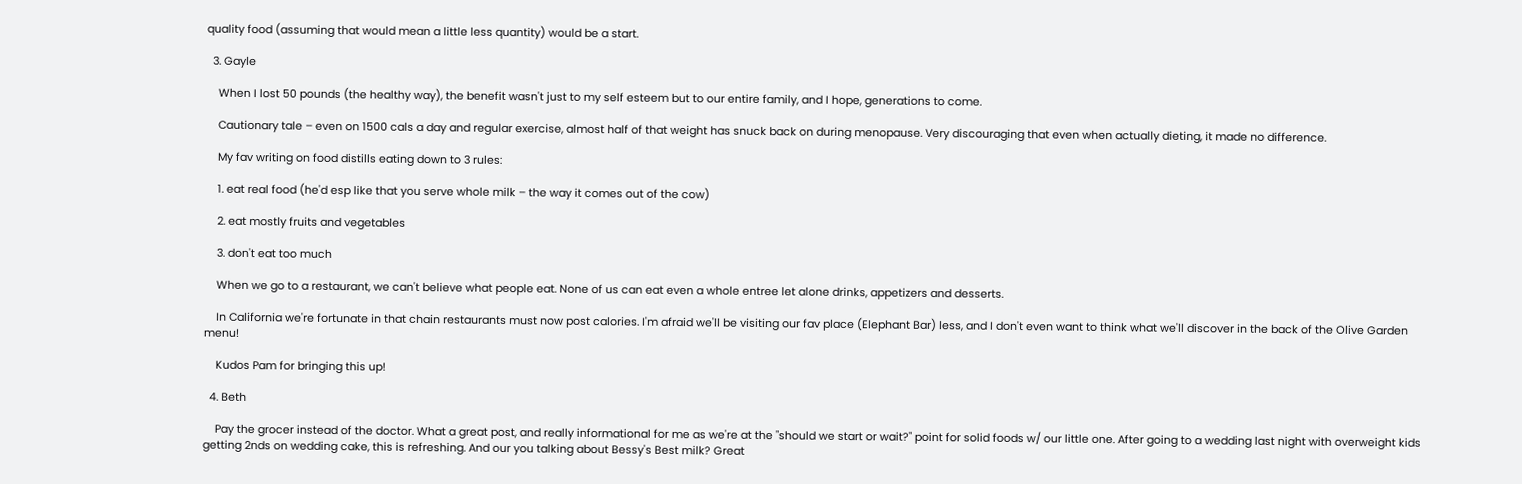quality food (assuming that would mean a little less quantity) would be a start.

  3. Gayle

    When I lost 50 pounds (the healthy way), the benefit wasn't just to my self esteem but to our entire family, and I hope, generations to come.

    Cautionary tale – even on 1500 cals a day and regular exercise, almost half of that weight has snuck back on during menopause. Very discouraging that even when actually dieting, it made no difference.

    My fav writing on food distills eating down to 3 rules:

    1. eat real food (he'd esp like that you serve whole milk – the way it comes out of the cow)

    2. eat mostly fruits and vegetables

    3. don't eat too much

    When we go to a restaurant, we can't believe what people eat. None of us can eat even a whole entree let alone drinks, appetizers and desserts.

    In California we're fortunate in that chain restaurants must now post calories. I'm afraid we'll be visiting our fav place (Elephant Bar) less, and I don't even want to think what we'll discover in the back of the Olive Garden menu!

    Kudos Pam for bringing this up!

  4. Beth

    Pay the grocer instead of the doctor. What a great post, and really informational for me as we're at the "should we start or wait?" point for solid foods w/ our little one. After going to a wedding last night with overweight kids getting 2nds on wedding cake, this is refreshing. And our you talking about Bessy's Best milk? Great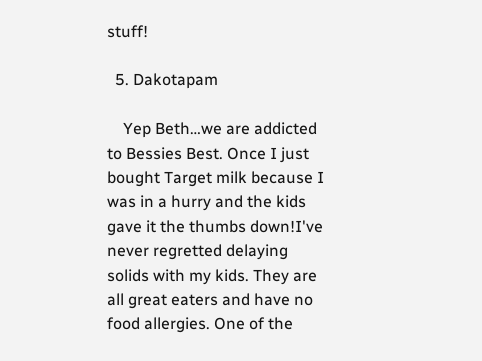stuff!

  5. Dakotapam

    Yep Beth…we are addicted to Bessies Best. Once I just bought Target milk because I was in a hurry and the kids gave it the thumbs down!I've never regretted delaying solids with my kids. They are all great eaters and have no food allergies. One of the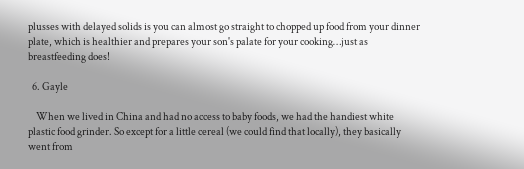plusses with delayed solids is you can almost go straight to chopped up food from your dinner plate, which is healthier and prepares your son's palate for your cooking…just as breastfeeding does!

  6. Gayle

    When we lived in China and had no access to baby foods, we had the handiest white plastic food grinder. So except for a little cereal (we could find that locally), they basically went from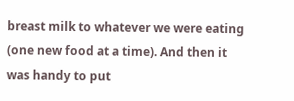breast milk to whatever we were eating (one new food at a time). And then it was handy to put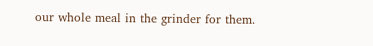our whole meal in the grinder for them.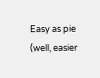Easy as pie (well, easier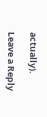actually).

Leave a Reply